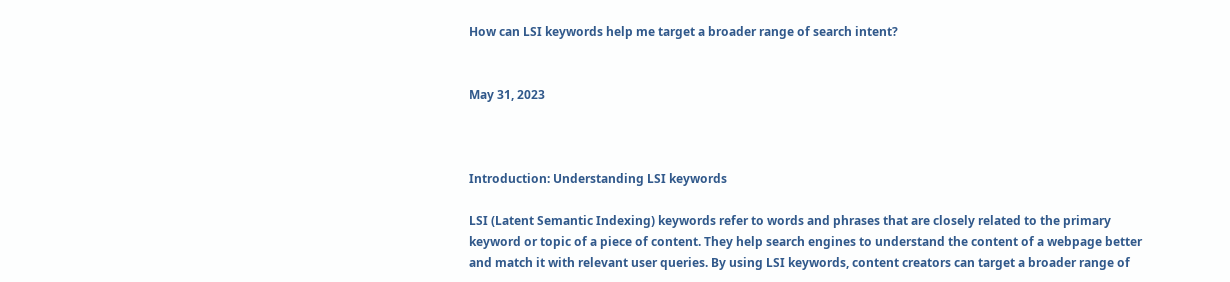How can LSI keywords help me target a broader range of search intent?


May 31, 2023



Introduction: Understanding LSI keywords

LSI (Latent Semantic Indexing) keywords refer to words and phrases that are closely related to the primary keyword or topic of a piece of content. They help search engines to understand the content of a webpage better and match it with relevant user queries. By using LSI keywords, content creators can target a broader range of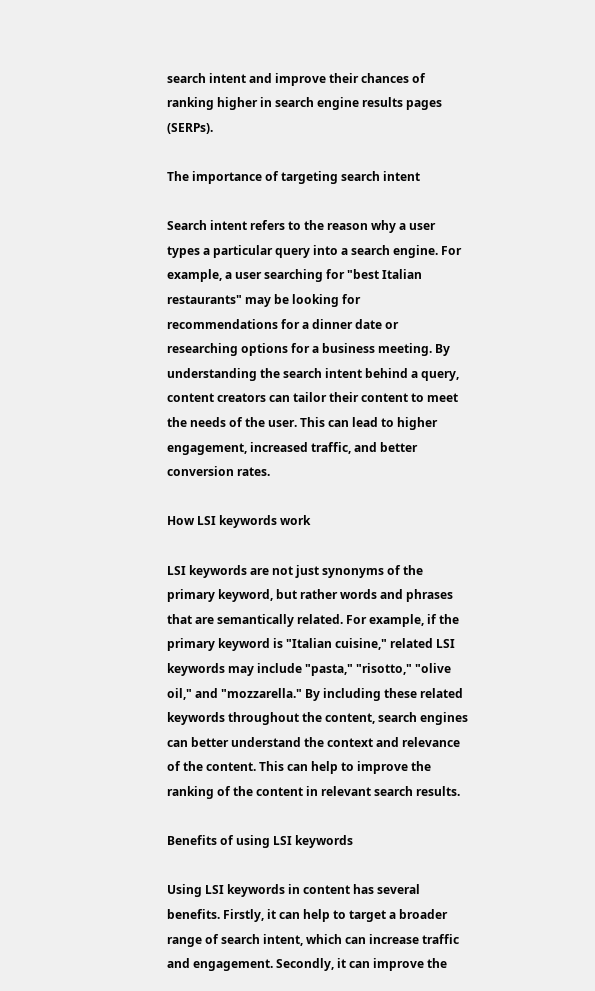search intent and improve their chances of ranking higher in search engine results pages (SERPs).

The importance of targeting search intent

Search intent refers to the reason why a user types a particular query into a search engine. For example, a user searching for "best Italian restaurants" may be looking for recommendations for a dinner date or researching options for a business meeting. By understanding the search intent behind a query, content creators can tailor their content to meet the needs of the user. This can lead to higher engagement, increased traffic, and better conversion rates.

How LSI keywords work

LSI keywords are not just synonyms of the primary keyword, but rather words and phrases that are semantically related. For example, if the primary keyword is "Italian cuisine," related LSI keywords may include "pasta," "risotto," "olive oil," and "mozzarella." By including these related keywords throughout the content, search engines can better understand the context and relevance of the content. This can help to improve the ranking of the content in relevant search results.

Benefits of using LSI keywords

Using LSI keywords in content has several benefits. Firstly, it can help to target a broader range of search intent, which can increase traffic and engagement. Secondly, it can improve the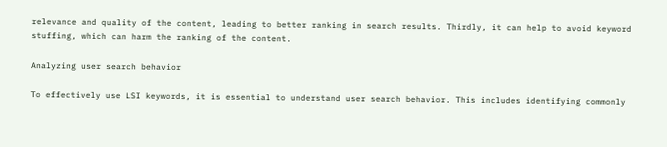relevance and quality of the content, leading to better ranking in search results. Thirdly, it can help to avoid keyword stuffing, which can harm the ranking of the content.

Analyzing user search behavior

To effectively use LSI keywords, it is essential to understand user search behavior. This includes identifying commonly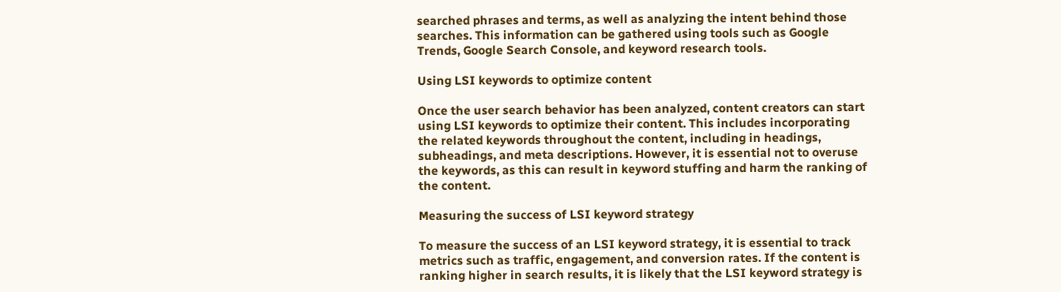searched phrases and terms, as well as analyzing the intent behind those searches. This information can be gathered using tools such as Google Trends, Google Search Console, and keyword research tools.

Using LSI keywords to optimize content

Once the user search behavior has been analyzed, content creators can start using LSI keywords to optimize their content. This includes incorporating the related keywords throughout the content, including in headings, subheadings, and meta descriptions. However, it is essential not to overuse the keywords, as this can result in keyword stuffing and harm the ranking of the content.

Measuring the success of LSI keyword strategy

To measure the success of an LSI keyword strategy, it is essential to track metrics such as traffic, engagement, and conversion rates. If the content is ranking higher in search results, it is likely that the LSI keyword strategy is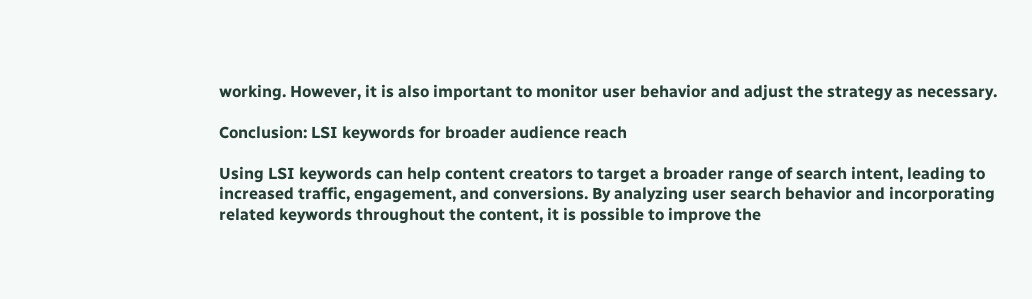working. However, it is also important to monitor user behavior and adjust the strategy as necessary.

Conclusion: LSI keywords for broader audience reach

Using LSI keywords can help content creators to target a broader range of search intent, leading to increased traffic, engagement, and conversions. By analyzing user search behavior and incorporating related keywords throughout the content, it is possible to improve the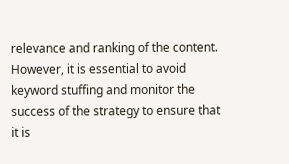relevance and ranking of the content. However, it is essential to avoid keyword stuffing and monitor the success of the strategy to ensure that it is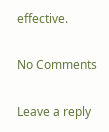effective.

No Comments

Leave a reply